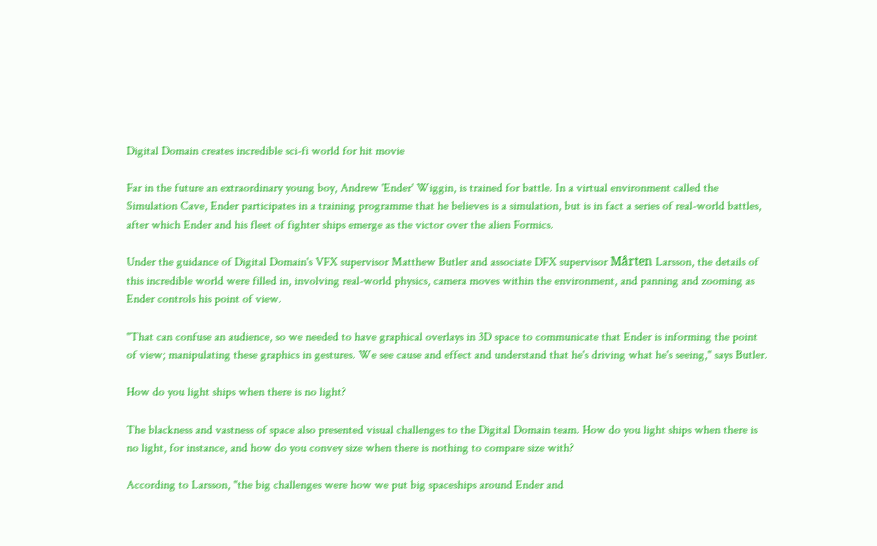Digital Domain creates incredible sci-fi world for hit movie

Far in the future an extraordinary young boy, Andrew 'Ender' Wiggin, is trained for battle. In a virtual environment called the Simulation Cave, Ender participates in a training programme that he believes is a simulation, but is in fact a series of real-world battles, after which Ender and his fleet of fighter ships emerge as the victor over the alien Formics.

Under the guidance of Digital Domain's VFX supervisor Matthew Butler and associate DFX supervisor Mårten Larsson, the details of this incredible world were filled in, involving real-world physics, camera moves within the environment, and panning and zooming as Ender controls his point of view.

"That can confuse an audience, so we needed to have graphical overlays in 3D space to communicate that Ender is informing the point of view; manipulating these graphics in gestures. We see cause and effect and understand that he's driving what he's seeing," says Butler.

How do you light ships when there is no light?

The blackness and vastness of space also presented visual challenges to the Digital Domain team. How do you light ships when there is no light, for instance, and how do you convey size when there is nothing to compare size with?

According to Larsson, "the big challenges were how we put big spaceships around Ender and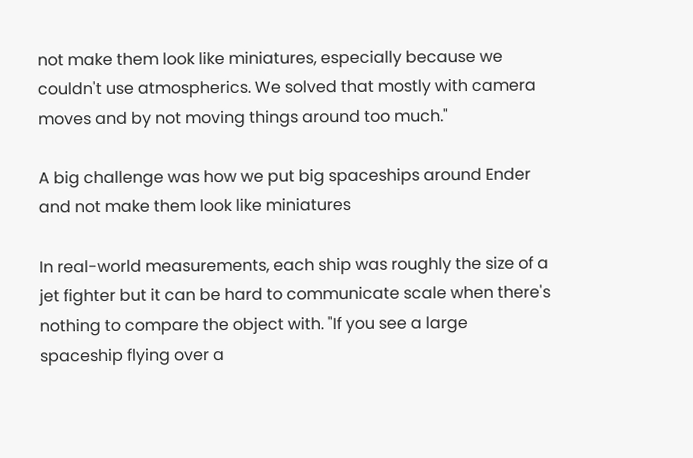not make them look like miniatures, especially because we couldn't use atmospherics. We solved that mostly with camera moves and by not moving things around too much."

A big challenge was how we put big spaceships around Ender and not make them look like miniatures

In real-world measurements, each ship was roughly the size of a jet fighter but it can be hard to communicate scale when there's nothing to compare the object with. "If you see a large spaceship flying over a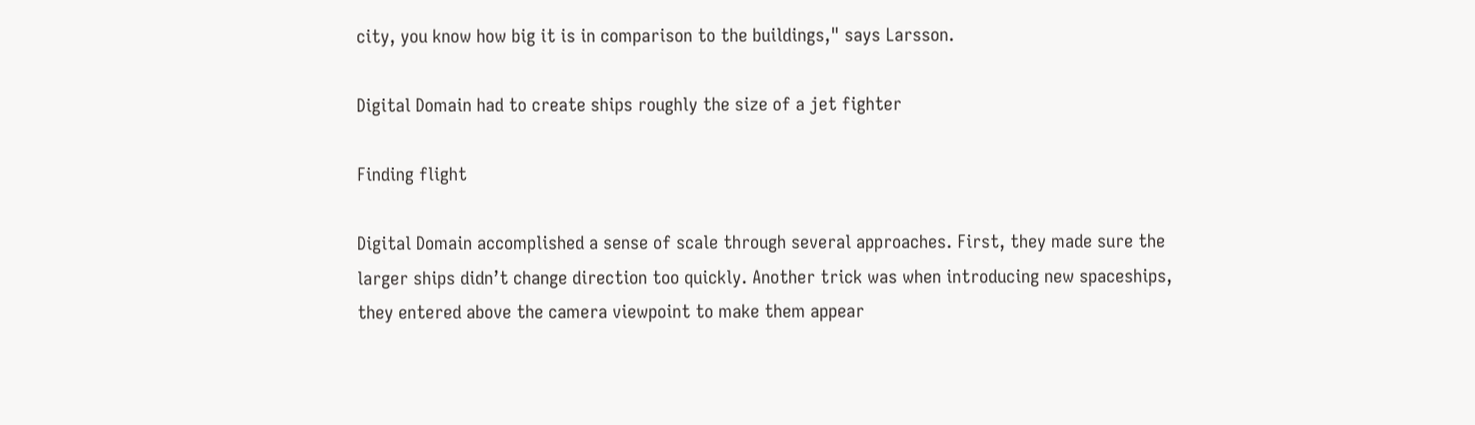city, you know how big it is in comparison to the buildings," says Larsson.

Digital Domain had to create ships roughly the size of a jet fighter

Finding flight

Digital Domain accomplished a sense of scale through several approaches. First, they made sure the larger ships didn’t change direction too quickly. Another trick was when introducing new spaceships, they entered above the camera viewpoint to make them appear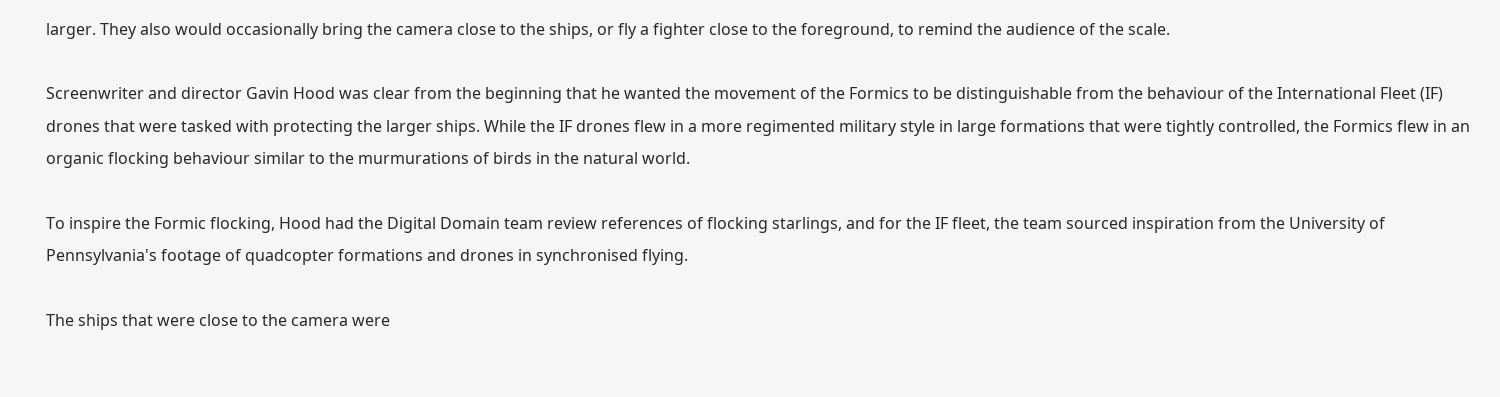larger. They also would occasionally bring the camera close to the ships, or fly a fighter close to the foreground, to remind the audience of the scale.

Screenwriter and director Gavin Hood was clear from the beginning that he wanted the movement of the Formics to be distinguishable from the behaviour of the International Fleet (IF) drones that were tasked with protecting the larger ships. While the IF drones flew in a more regimented military style in large formations that were tightly controlled, the Formics flew in an organic flocking behaviour similar to the murmurations of birds in the natural world.

To inspire the Formic flocking, Hood had the Digital Domain team review references of flocking starlings, and for the IF fleet, the team sourced inspiration from the University of Pennsylvania's footage of quadcopter formations and drones in synchronised flying.

The ships that were close to the camera were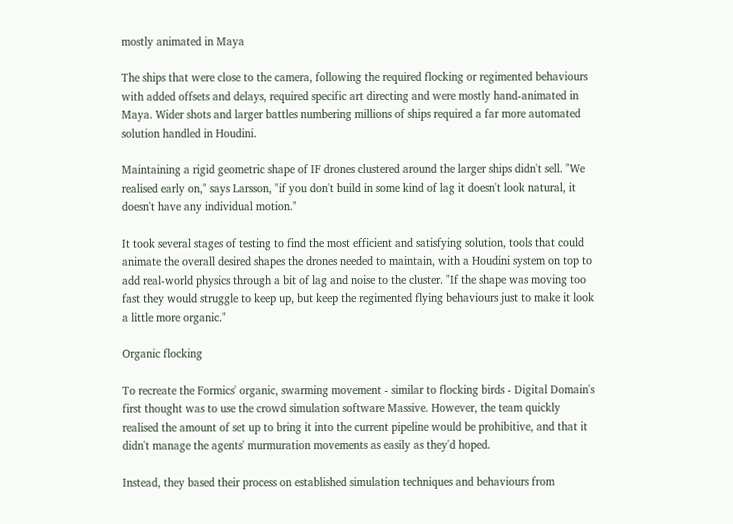mostly animated in Maya

The ships that were close to the camera, following the required flocking or regimented behaviours with added offsets and delays, required specific art directing and were mostly hand-animated in Maya. Wider shots and larger battles numbering millions of ships required a far more automated solution handled in Houdini.

Maintaining a rigid geometric shape of IF drones clustered around the larger ships didn't sell. "We realised early on," says Larsson, "if you don't build in some kind of lag it doesn't look natural, it doesn't have any individual motion."

It took several stages of testing to find the most efficient and satisfying solution, tools that could animate the overall desired shapes the drones needed to maintain, with a Houdini system on top to add real-world physics through a bit of lag and noise to the cluster. "If the shape was moving too fast they would struggle to keep up, but keep the regimented flying behaviours just to make it look a little more organic."

Organic flocking

To recreate the Formics' organic, swarming movement - similar to flocking birds - Digital Domain's first thought was to use the crowd simulation software Massive. However, the team quickly realised the amount of set up to bring it into the current pipeline would be prohibitive, and that it didn't manage the agents' murmuration movements as easily as they'd hoped.

Instead, they based their process on established simulation techniques and behaviours from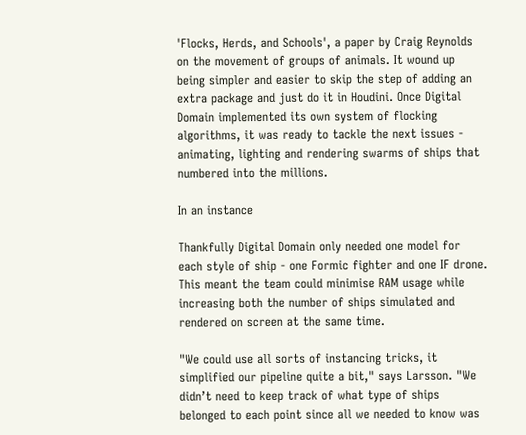'Flocks, Herds, and Schools', a paper by Craig Reynolds on the movement of groups of animals. It wound up being simpler and easier to skip the step of adding an extra package and just do it in Houdini. Once Digital Domain implemented its own system of flocking algorithms, it was ready to tackle the next issues - animating, lighting and rendering swarms of ships that numbered into the millions.

In an instance

Thankfully Digital Domain only needed one model for each style of ship - one Formic fighter and one IF drone. This meant the team could minimise RAM usage while increasing both the number of ships simulated and rendered on screen at the same time.

"We could use all sorts of instancing tricks, it simplified our pipeline quite a bit," says Larsson. "We didn’t need to keep track of what type of ships belonged to each point since all we needed to know was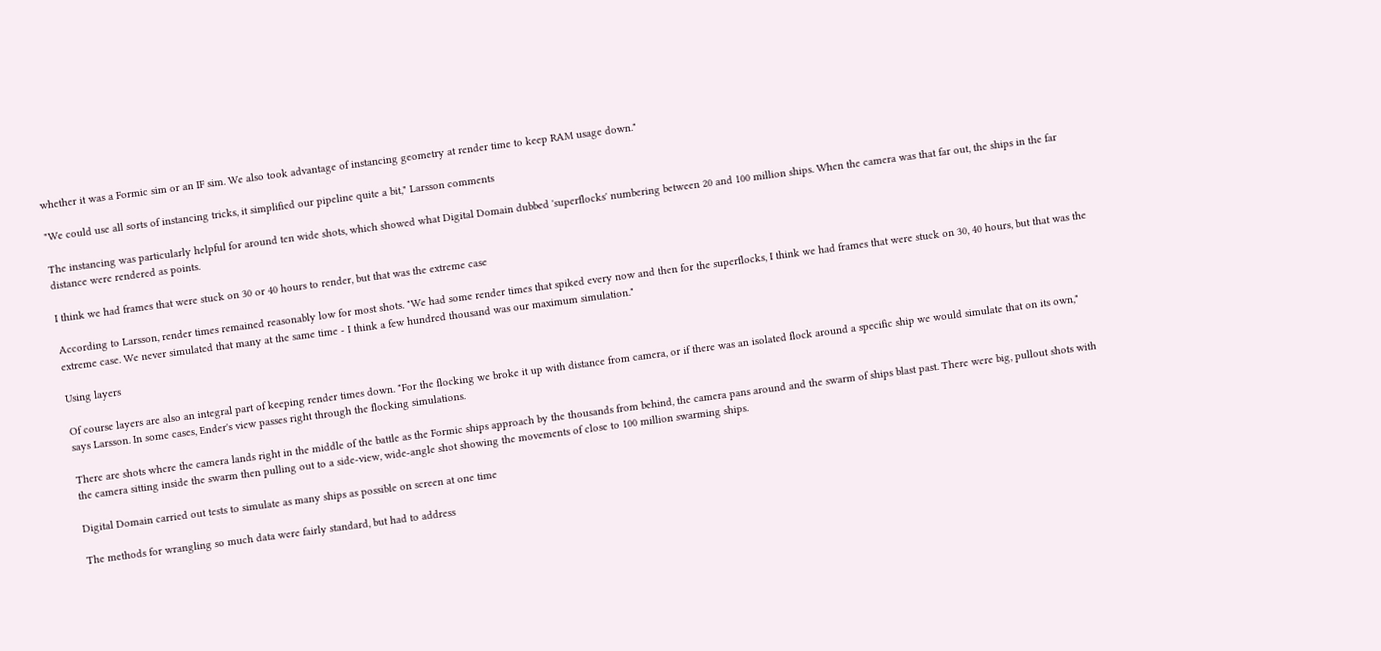whether it was a Formic sim or an IF sim. We also took advantage of instancing geometry at render time to keep RAM usage down."

"We could use all sorts of instancing tricks, it simplified our pipeline quite a bit," Larsson comments

The instancing was particularly helpful for around ten wide shots, which showed what Digital Domain dubbed 'superflocks' numbering between 20 and 100 million ships. When the camera was that far out, the ships in the far distance were rendered as points.

I think we had frames that were stuck on 30 or 40 hours to render, but that was the extreme case

According to Larsson, render times remained reasonably low for most shots. "We had some render times that spiked every now and then for the superflocks, I think we had frames that were stuck on 30, 40 hours, but that was the extreme case. We never simulated that many at the same time - I think a few hundred thousand was our maximum simulation."

Using layers

Of course layers are also an integral part of keeping render times down. "For the flocking we broke it up with distance from camera, or if there was an isolated flock around a specific ship we would simulate that on its own," says Larsson. In some cases, Ender's view passes right through the flocking simulations.

There are shots where the camera lands right in the middle of the battle as the Formic ships approach by the thousands from behind, the camera pans around and the swarm of ships blast past. There were big, pullout shots with the camera sitting inside the swarm then pulling out to a side-view, wide-angle shot showing the movements of close to 100 million swarming ships.

Digital Domain carried out tests to simulate as many ships as possible on screen at one time

The methods for wrangling so much data were fairly standard, but had to address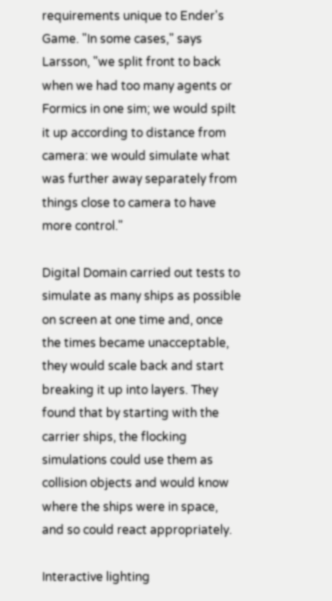requirements unique to Ender's Game. "In some cases," says Larsson, "we split front to back when we had too many agents or Formics in one sim; we would spilt it up according to distance from camera: we would simulate what was further away separately from things close to camera to have more control."

Digital Domain carried out tests to simulate as many ships as possible on screen at one time and, once the times became unacceptable, they would scale back and start breaking it up into layers. They found that by starting with the carrier ships, the flocking simulations could use them as collision objects and would know where the ships were in space, and so could react appropriately.

Interactive lighting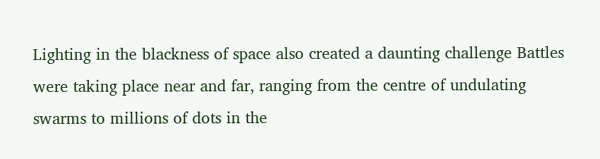Lighting in the blackness of space also created a daunting challenge Battles were taking place near and far, ranging from the centre of undulating swarms to millions of dots in the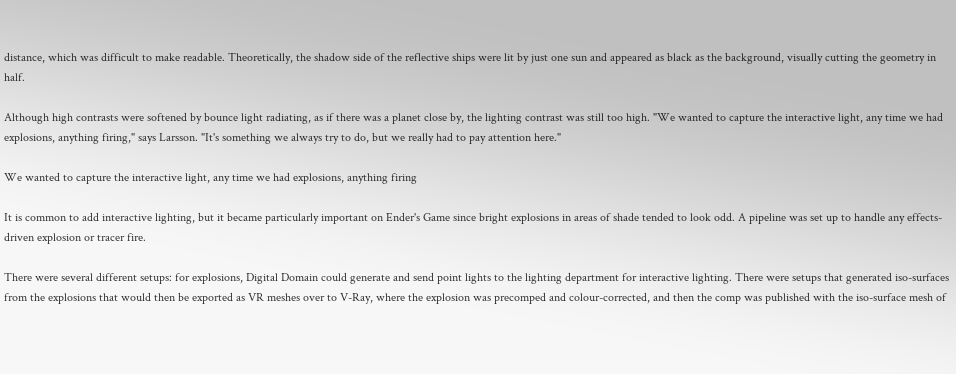distance, which was difficult to make readable. Theoretically, the shadow side of the reflective ships were lit by just one sun and appeared as black as the background, visually cutting the geometry in half.

Although high contrasts were softened by bounce light radiating, as if there was a planet close by, the lighting contrast was still too high. "We wanted to capture the interactive light, any time we had explosions, anything firing," says Larsson. "It's something we always try to do, but we really had to pay attention here."

We wanted to capture the interactive light, any time we had explosions, anything firing

It is common to add interactive lighting, but it became particularly important on Ender's Game since bright explosions in areas of shade tended to look odd. A pipeline was set up to handle any effects-driven explosion or tracer fire.

There were several different setups: for explosions, Digital Domain could generate and send point lights to the lighting department for interactive lighting. There were setups that generated iso-surfaces from the explosions that would then be exported as VR meshes over to V-Ray, where the explosion was precomped and colour-corrected, and then the comp was published with the iso-surface mesh of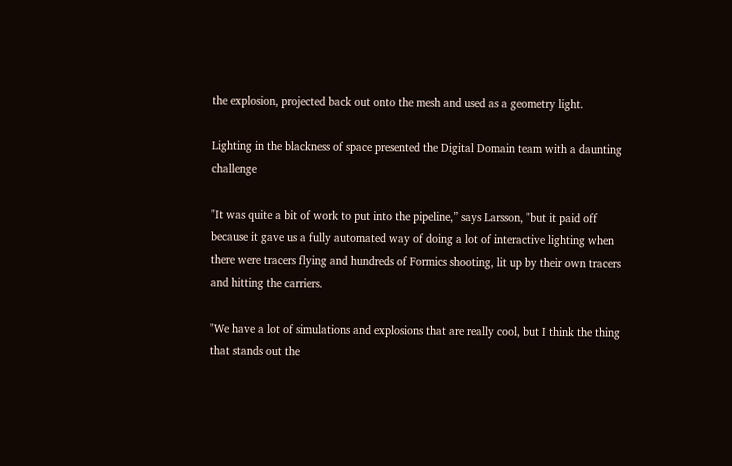the explosion, projected back out onto the mesh and used as a geometry light.

Lighting in the blackness of space presented the Digital Domain team with a daunting challenge

"It was quite a bit of work to put into the pipeline,” says Larsson, "but it paid off because it gave us a fully automated way of doing a lot of interactive lighting when there were tracers flying and hundreds of Formics shooting, lit up by their own tracers and hitting the carriers.

"We have a lot of simulations and explosions that are really cool, but I think the thing that stands out the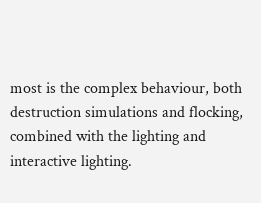most is the complex behaviour, both destruction simulations and flocking, combined with the lighting and interactive lighting.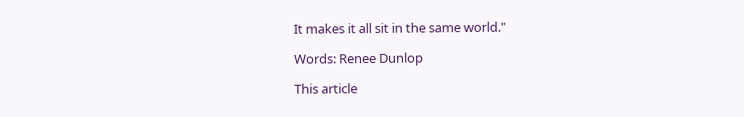It makes it all sit in the same world."

Words: Renee Dunlop

This article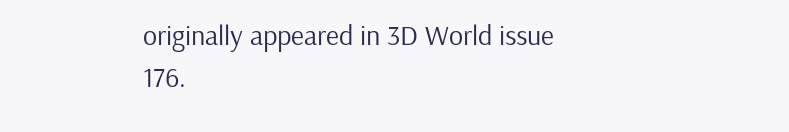originally appeared in 3D World issue 176.